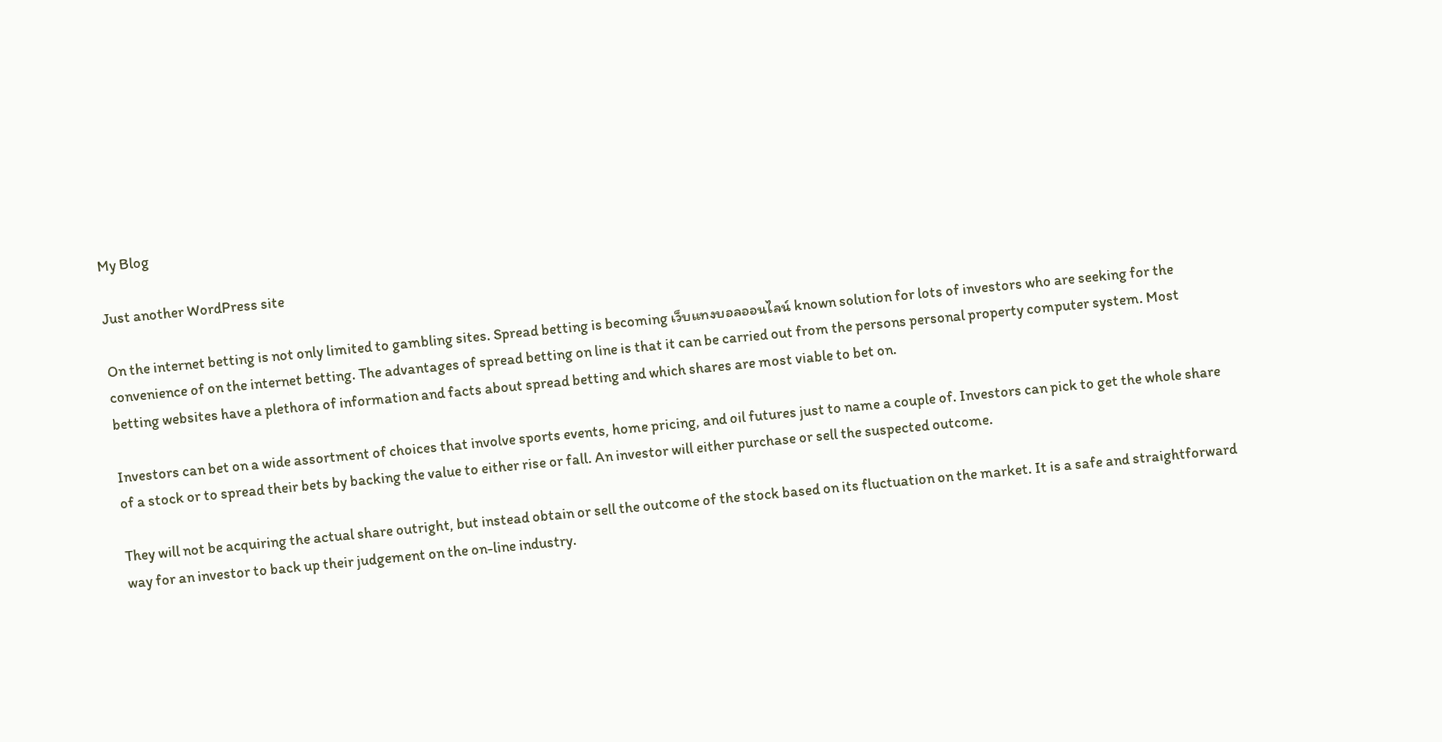My Blog

Just another WordPress site

On the internet betting is not only limited to gambling sites. Spread betting is becoming เว็บแทงบอลออนไลน์ known solution for lots of investors who are seeking for the convenience of on the internet betting. The advantages of spread betting on line is that it can be carried out from the persons personal property computer system. Most betting websites have a plethora of information and facts about spread betting and which shares are most viable to bet on.

Investors can bet on a wide assortment of choices that involve sports events, home pricing, and oil futures just to name a couple of. Investors can pick to get the whole share of a stock or to spread their bets by backing the value to either rise or fall. An investor will either purchase or sell the suspected outcome.

They will not be acquiring the actual share outright, but instead obtain or sell the outcome of the stock based on its fluctuation on the market. It is a safe and straightforward way for an investor to back up their judgement on the on-line industry.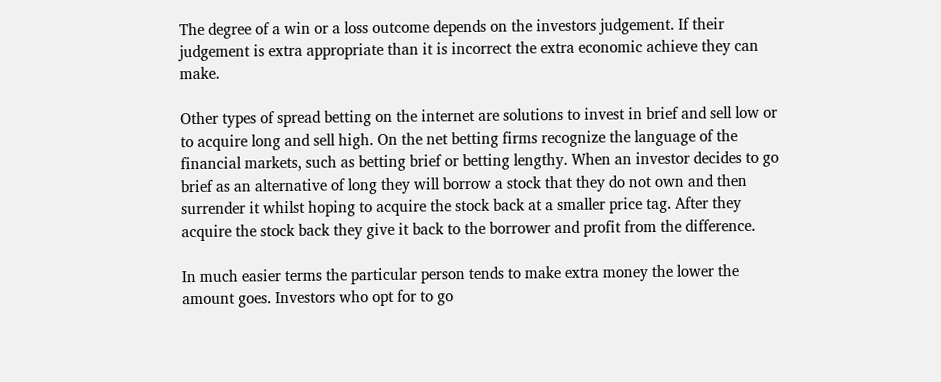The degree of a win or a loss outcome depends on the investors judgement. If their judgement is extra appropriate than it is incorrect the extra economic achieve they can make.

Other types of spread betting on the internet are solutions to invest in brief and sell low or to acquire long and sell high. On the net betting firms recognize the language of the financial markets, such as betting brief or betting lengthy. When an investor decides to go brief as an alternative of long they will borrow a stock that they do not own and then surrender it whilst hoping to acquire the stock back at a smaller price tag. After they acquire the stock back they give it back to the borrower and profit from the difference.

In much easier terms the particular person tends to make extra money the lower the amount goes. Investors who opt for to go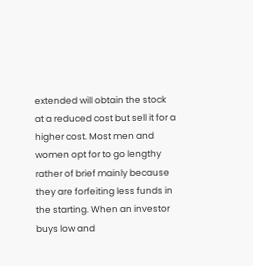extended will obtain the stock at a reduced cost but sell it for a higher cost. Most men and women opt for to go lengthy rather of brief mainly because they are forfeiting less funds in the starting. When an investor buys low and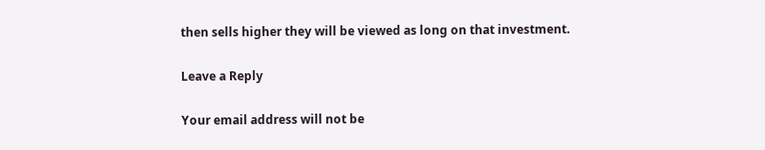then sells higher they will be viewed as long on that investment.

Leave a Reply

Your email address will not be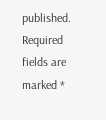published. Required fields are marked *